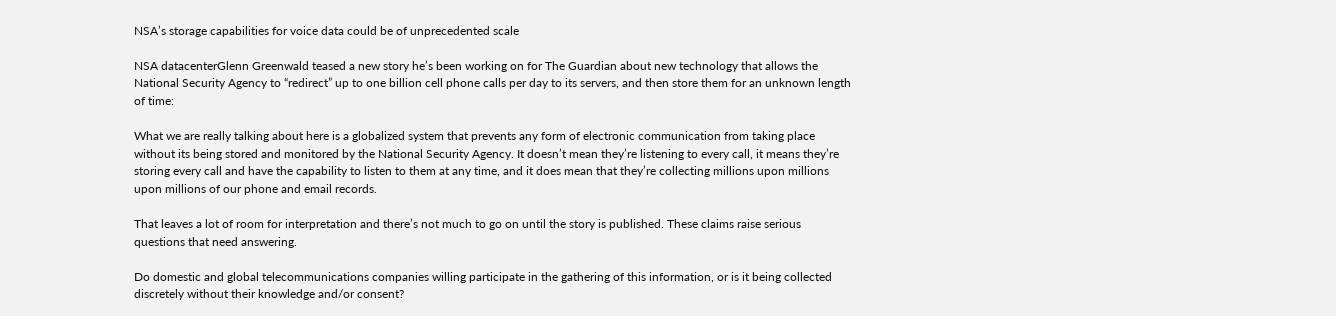NSA’s storage capabilities for voice data could be of unprecedented scale

NSA datacenterGlenn Greenwald teased a new story he’s been working on for The Guardian about new technology that allows the National Security Agency to “redirect” up to one billion cell phone calls per day to its servers, and then store them for an unknown length of time:

What we are really talking about here is a globalized system that prevents any form of electronic communication from taking place without its being stored and monitored by the National Security Agency. It doesn’t mean they’re listening to every call, it means they’re storing every call and have the capability to listen to them at any time, and it does mean that they’re collecting millions upon millions upon millions of our phone and email records.

That leaves a lot of room for interpretation and there’s not much to go on until the story is published. These claims raise serious questions that need answering.

Do domestic and global telecommunications companies willing participate in the gathering of this information, or is it being collected discretely without their knowledge and/or consent?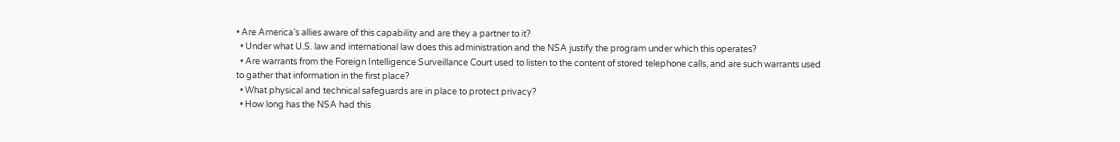• Are America’s allies aware of this capability and are they a partner to it?
  • Under what U.S. law and international law does this administration and the NSA justify the program under which this operates?
  • Are warrants from the Foreign Intelligence Surveillance Court used to listen to the content of stored telephone calls, and are such warrants used to gather that information in the first place?
  • What physical and technical safeguards are in place to protect privacy?
  • How long has the NSA had this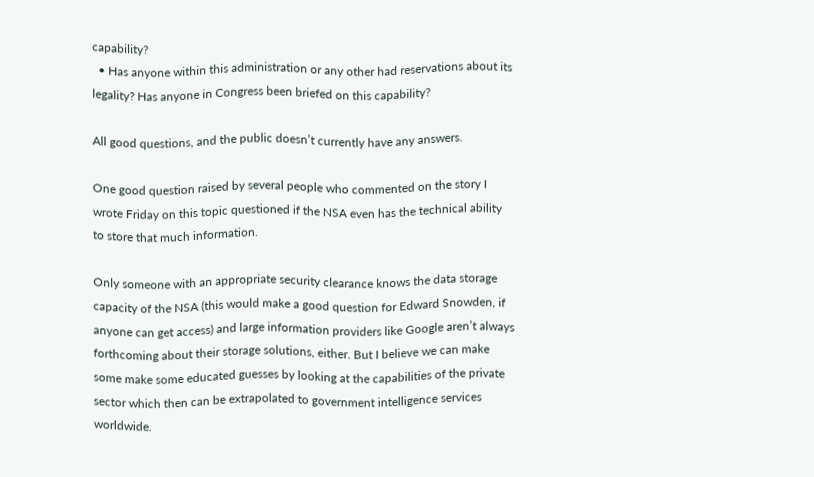capability?
  • Has anyone within this administration or any other had reservations about its legality? Has anyone in Congress been briefed on this capability?

All good questions, and the public doesn’t currently have any answers.

One good question raised by several people who commented on the story I wrote Friday on this topic questioned if the NSA even has the technical ability to store that much information.

Only someone with an appropriate security clearance knows the data storage capacity of the NSA (this would make a good question for Edward Snowden, if anyone can get access) and large information providers like Google aren’t always forthcoming about their storage solutions, either. But I believe we can make some make some educated guesses by looking at the capabilities of the private sector which then can be extrapolated to government intelligence services worldwide.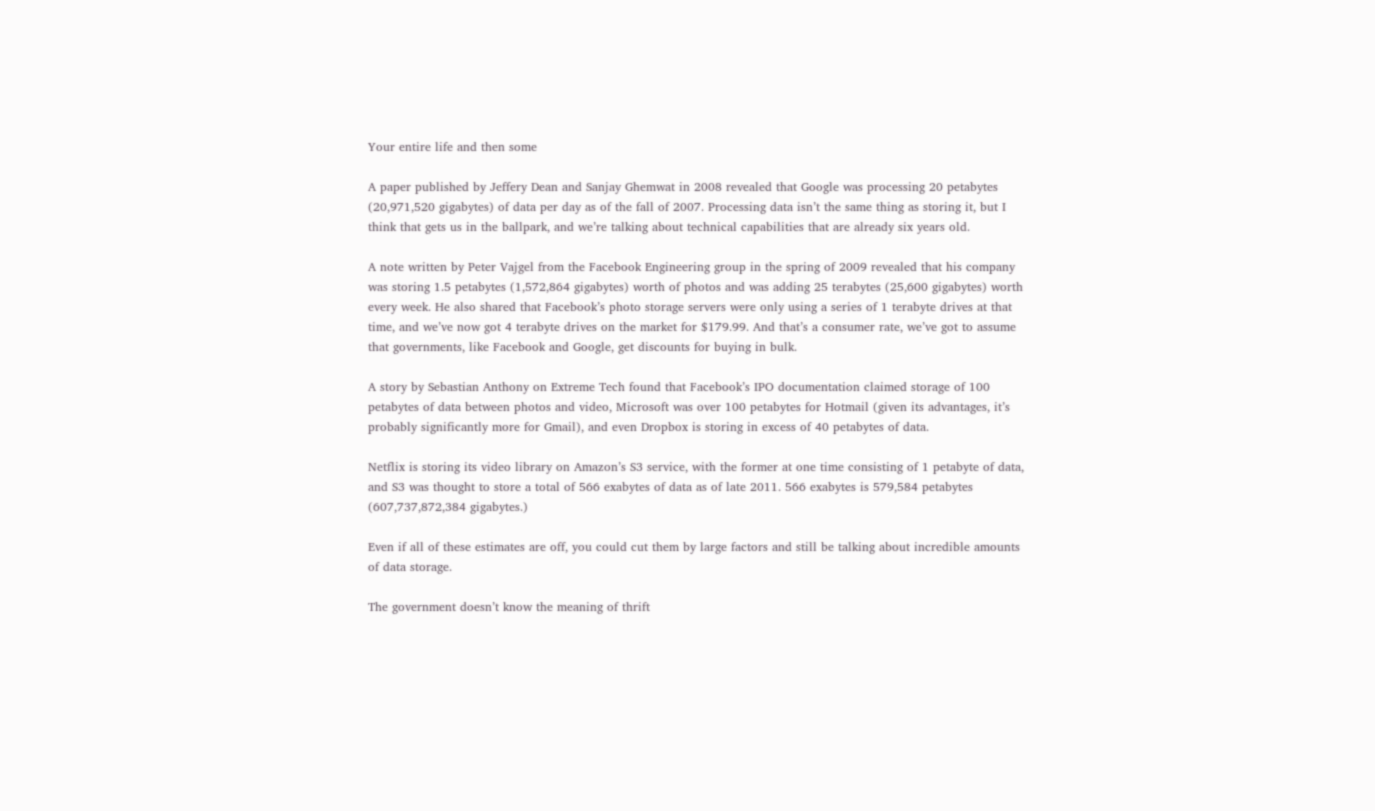Your entire life and then some

A paper published by Jeffery Dean and Sanjay Ghemwat in 2008 revealed that Google was processing 20 petabytes (20,971,520 gigabytes) of data per day as of the fall of 2007. Processing data isn’t the same thing as storing it, but I think that gets us in the ballpark, and we’re talking about technical capabilities that are already six years old.

A note written by Peter Vajgel from the Facebook Engineering group in the spring of 2009 revealed that his company was storing 1.5 petabytes (1,572,864 gigabytes) worth of photos and was adding 25 terabytes (25,600 gigabytes) worth every week. He also shared that Facebook’s photo storage servers were only using a series of 1 terabyte drives at that time, and we’ve now got 4 terabyte drives on the market for $179.99. And that’s a consumer rate, we’ve got to assume that governments, like Facebook and Google, get discounts for buying in bulk.

A story by Sebastian Anthony on Extreme Tech found that Facebook’s IPO documentation claimed storage of 100 petabytes of data between photos and video, Microsoft was over 100 petabytes for Hotmail (given its advantages, it’s probably significantly more for Gmail), and even Dropbox is storing in excess of 40 petabytes of data.

Netflix is storing its video library on Amazon’s S3 service, with the former at one time consisting of 1 petabyte of data, and S3 was thought to store a total of 566 exabytes of data as of late 2011. 566 exabytes is 579,584 petabytes (607,737,872,384 gigabytes.)

Even if all of these estimates are off, you could cut them by large factors and still be talking about incredible amounts of data storage.

The government doesn’t know the meaning of thrift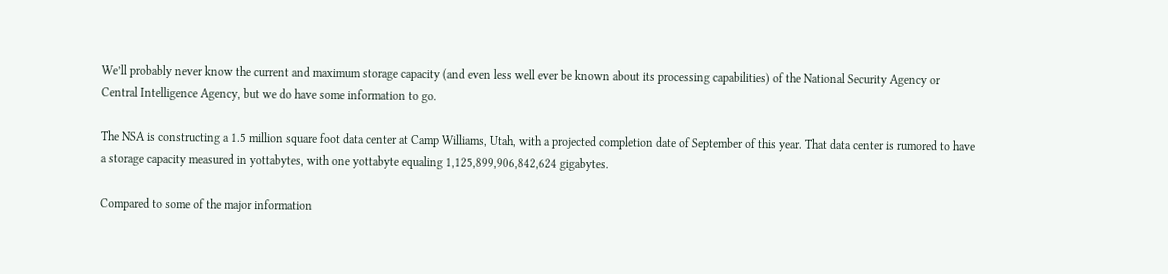We’ll probably never know the current and maximum storage capacity (and even less well ever be known about its processing capabilities) of the National Security Agency or Central Intelligence Agency, but we do have some information to go.

The NSA is constructing a 1.5 million square foot data center at Camp Williams, Utah, with a projected completion date of September of this year. That data center is rumored to have a storage capacity measured in yottabytes, with one yottabyte equaling 1,125,899,906,842,624 gigabytes.

Compared to some of the major information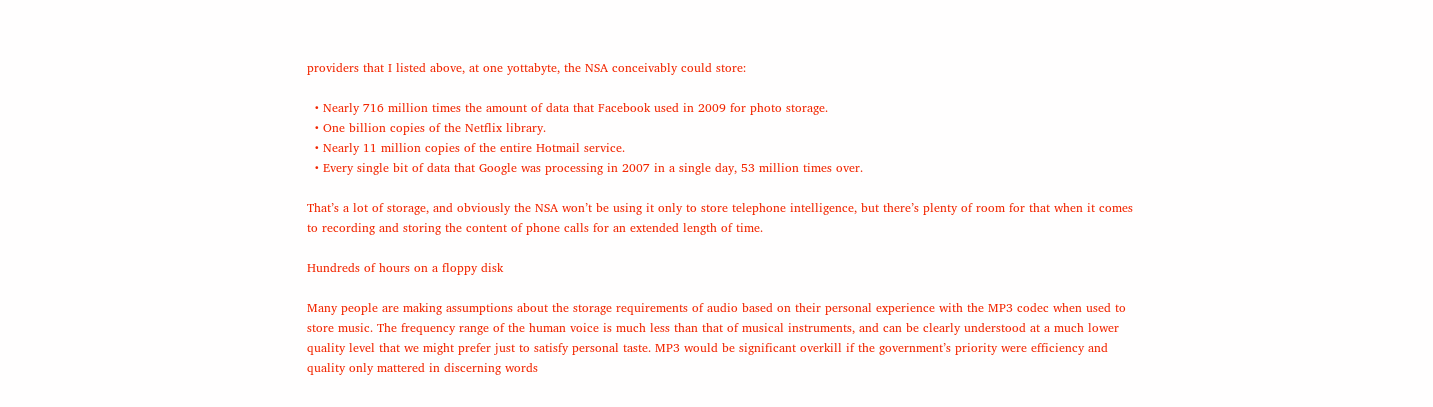providers that I listed above, at one yottabyte, the NSA conceivably could store:

  • Nearly 716 million times the amount of data that Facebook used in 2009 for photo storage.
  • One billion copies of the Netflix library.
  • Nearly 11 million copies of the entire Hotmail service.
  • Every single bit of data that Google was processing in 2007 in a single day, 53 million times over.

That’s a lot of storage, and obviously the NSA won’t be using it only to store telephone intelligence, but there’s plenty of room for that when it comes to recording and storing the content of phone calls for an extended length of time.

Hundreds of hours on a floppy disk

Many people are making assumptions about the storage requirements of audio based on their personal experience with the MP3 codec when used to store music. The frequency range of the human voice is much less than that of musical instruments, and can be clearly understood at a much lower quality level that we might prefer just to satisfy personal taste. MP3 would be significant overkill if the government’s priority were efficiency and quality only mattered in discerning words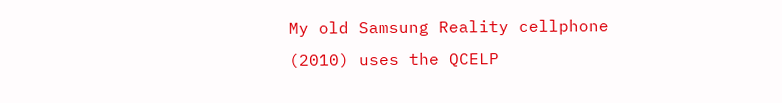My old Samsung Reality cellphone (2010) uses the QCELP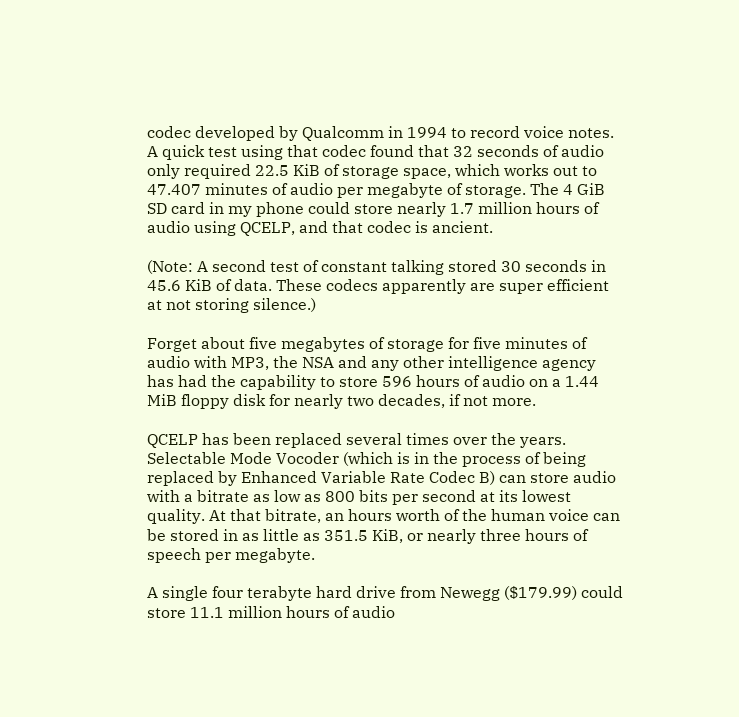codec developed by Qualcomm in 1994 to record voice notes. A quick test using that codec found that 32 seconds of audio only required 22.5 KiB of storage space, which works out to 47.407 minutes of audio per megabyte of storage. The 4 GiB SD card in my phone could store nearly 1.7 million hours of audio using QCELP, and that codec is ancient.

(Note: A second test of constant talking stored 30 seconds in 45.6 KiB of data. These codecs apparently are super efficient at not storing silence.)

Forget about five megabytes of storage for five minutes of audio with MP3, the NSA and any other intelligence agency has had the capability to store 596 hours of audio on a 1.44 MiB floppy disk for nearly two decades, if not more.

QCELP has been replaced several times over the years. Selectable Mode Vocoder (which is in the process of being replaced by Enhanced Variable Rate Codec B) can store audio with a bitrate as low as 800 bits per second at its lowest quality. At that bitrate, an hours worth of the human voice can be stored in as little as 351.5 KiB, or nearly three hours of speech per megabyte.

A single four terabyte hard drive from Newegg ($179.99) could store 11.1 million hours of audio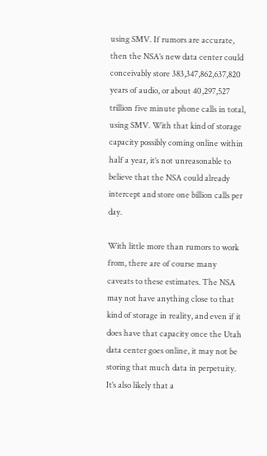using SMV. If rumors are accurate, then the NSA’s new data center could conceivably store 383,347,862,637,820 years of audio, or about 40,297,527 trillion five minute phone calls in total, using SMV. With that kind of storage capacity possibly coming online within half a year, it’s not unreasonable to believe that the NSA could already intercept and store one billion calls per day.

With little more than rumors to work from, there are of course many caveats to these estimates. The NSA may not have anything close to that kind of storage in reality, and even if it does have that capacity once the Utah data center goes online, it may not be storing that much data in perpetuity. It’s also likely that a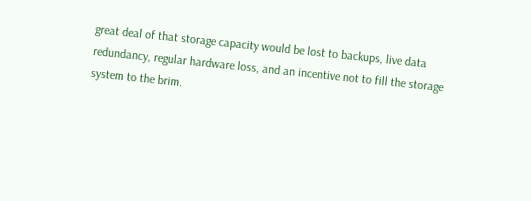great deal of that storage capacity would be lost to backups, live data redundancy, regular hardware loss, and an incentive not to fill the storage system to the brim.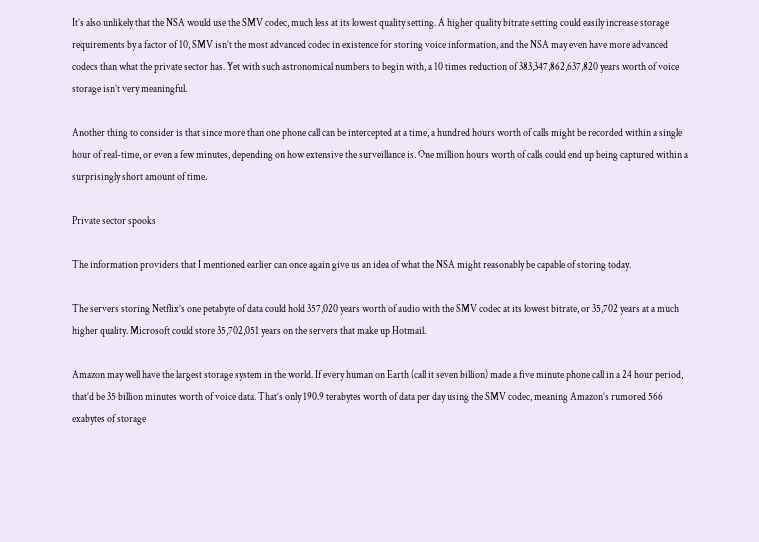It’s also unlikely that the NSA would use the SMV codec, much less at its lowest quality setting. A higher quality bitrate setting could easily increase storage requirements by a factor of 10, SMV isn’t the most advanced codec in existence for storing voice information, and the NSA may even have more advanced codecs than what the private sector has. Yet with such astronomical numbers to begin with, a 10 times reduction of 383,347,862,637,820 years worth of voice storage isn’t very meaningful.

Another thing to consider is that since more than one phone call can be intercepted at a time, a hundred hours worth of calls might be recorded within a single hour of real-time, or even a few minutes, depending on how extensive the surveillance is. One million hours worth of calls could end up being captured within a surprisingly short amount of time.

Private sector spooks

The information providers that I mentioned earlier can once again give us an idea of what the NSA might reasonably be capable of storing today.

The servers storing Netflix’s one petabyte of data could hold 357,020 years worth of audio with the SMV codec at its lowest bitrate, or 35,702 years at a much higher quality. Microsoft could store 35,702,051 years on the servers that make up Hotmail.

Amazon may well have the largest storage system in the world. If every human on Earth (call it seven billion) made a five minute phone call in a 24 hour period, that’d be 35 billion minutes worth of voice data. That’s only 190.9 terabytes worth of data per day using the SMV codec, meaning Amazon’s rumored 566 exabytes of storage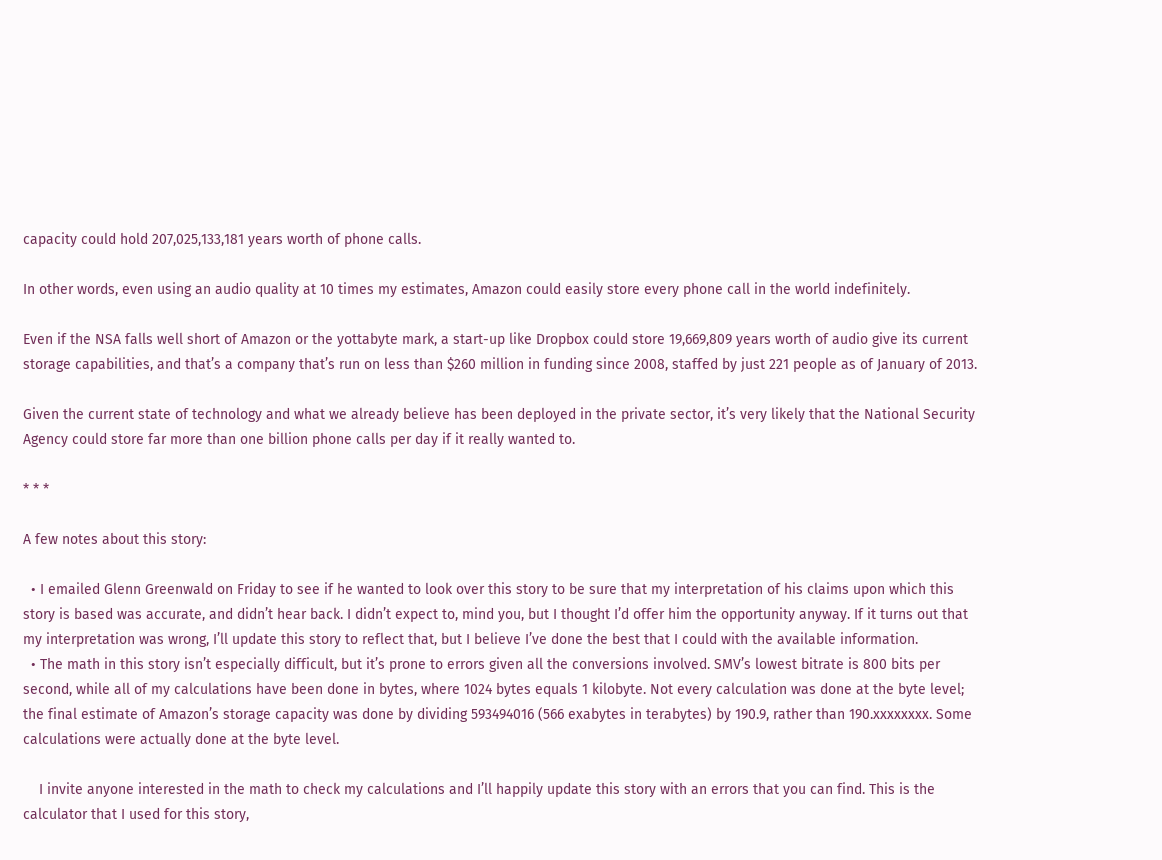capacity could hold 207,025,133,181 years worth of phone calls.

In other words, even using an audio quality at 10 times my estimates, Amazon could easily store every phone call in the world indefinitely.

Even if the NSA falls well short of Amazon or the yottabyte mark, a start-up like Dropbox could store 19,669,809 years worth of audio give its current storage capabilities, and that’s a company that’s run on less than $260 million in funding since 2008, staffed by just 221 people as of January of 2013.

Given the current state of technology and what we already believe has been deployed in the private sector, it’s very likely that the National Security Agency could store far more than one billion phone calls per day if it really wanted to.

* * *

A few notes about this story:

  • I emailed Glenn Greenwald on Friday to see if he wanted to look over this story to be sure that my interpretation of his claims upon which this story is based was accurate, and didn’t hear back. I didn’t expect to, mind you, but I thought I’d offer him the opportunity anyway. If it turns out that my interpretation was wrong, I’ll update this story to reflect that, but I believe I’ve done the best that I could with the available information.
  • The math in this story isn’t especially difficult, but it’s prone to errors given all the conversions involved. SMV’s lowest bitrate is 800 bits per second, while all of my calculations have been done in bytes, where 1024 bytes equals 1 kilobyte. Not every calculation was done at the byte level; the final estimate of Amazon’s storage capacity was done by dividing 593494016 (566 exabytes in terabytes) by 190.9, rather than 190.xxxxxxxx. Some calculations were actually done at the byte level.

    I invite anyone interested in the math to check my calculations and I’ll happily update this story with an errors that you can find. This is the calculator that I used for this story,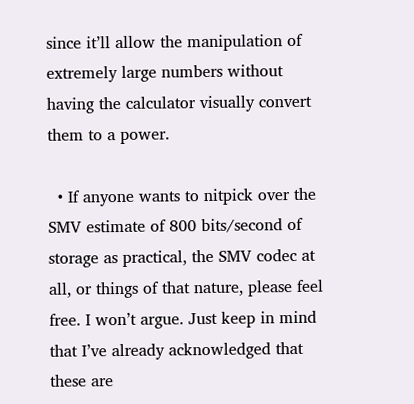since it’ll allow the manipulation of extremely large numbers without having the calculator visually convert them to a power.

  • If anyone wants to nitpick over the SMV estimate of 800 bits/second of storage as practical, the SMV codec at all, or things of that nature, please feel free. I won’t argue. Just keep in mind that I’ve already acknowledged that these are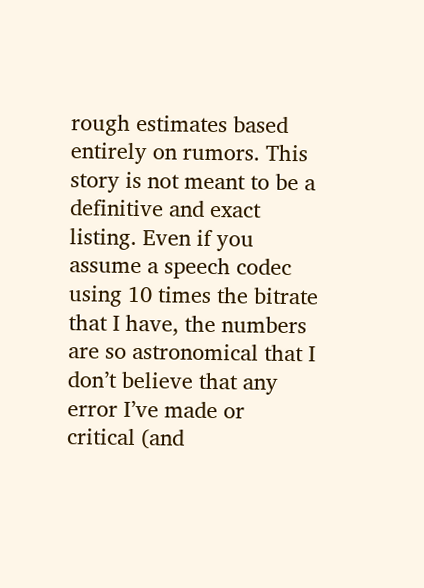rough estimates based entirely on rumors. This story is not meant to be a definitive and exact listing. Even if you assume a speech codec using 10 times the bitrate that I have, the numbers are so astronomical that I don’t believe that any error I’ve made or critical (and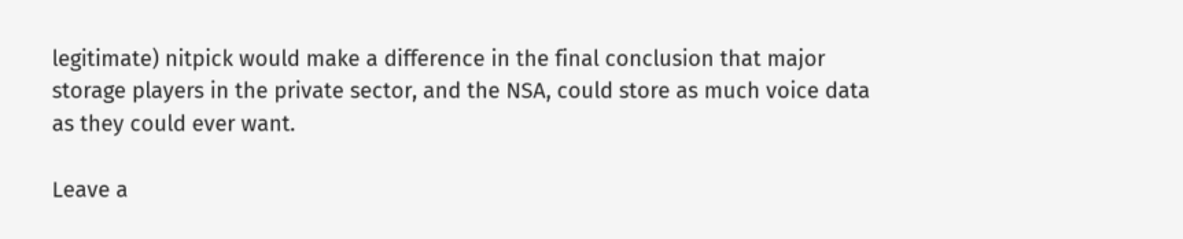legitimate) nitpick would make a difference in the final conclusion that major storage players in the private sector, and the NSA, could store as much voice data as they could ever want.

Leave a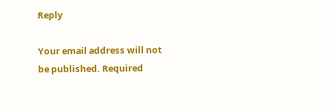Reply

Your email address will not be published. Required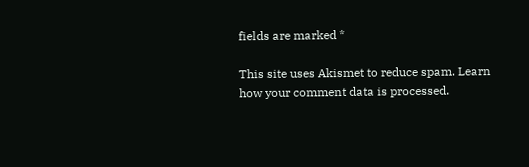fields are marked *

This site uses Akismet to reduce spam. Learn how your comment data is processed.